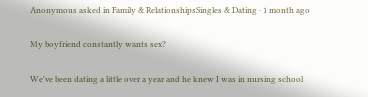Anonymous asked in Family & RelationshipsSingles & Dating · 1 month ago

My boyfriend constantly wants sex?

We've been dating a little over a year and he knew I was in nursing school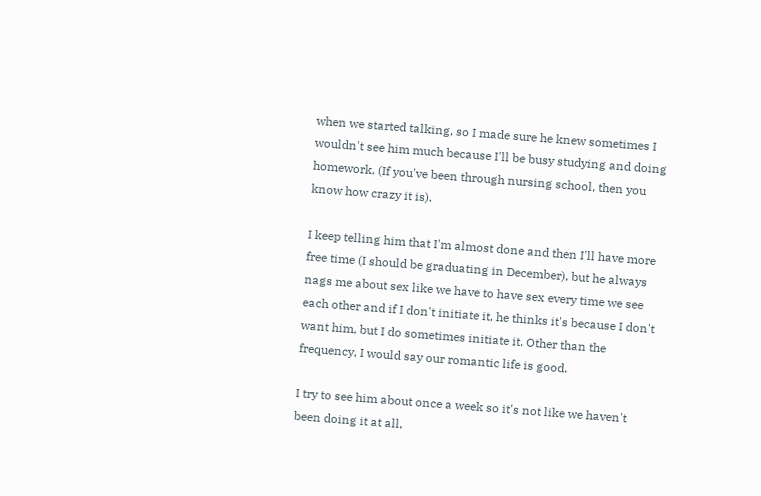when we started talking, so I made sure he knew sometimes I wouldn't see him much because I'll be busy studying and doing homework. (If you've been through nursing school, then you know how crazy it is).

I keep telling him that I'm almost done and then I'll have more free time (I should be graduating in December), but he always nags me about sex like we have to have sex every time we see each other and if I don't initiate it, he thinks it's because I don't want him, but I do sometimes initiate it. Other than the frequency, I would say our romantic life is good.

I try to see him about once a week so it's not like we haven't been doing it at all,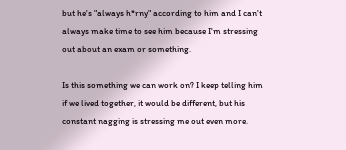but he's "always h*rny" according to him and I can't always make time to see him because I'm stressing out about an exam or something.

Is this something we can work on? I keep telling him if we lived together, it would be different, but his constant nagging is stressing me out even more.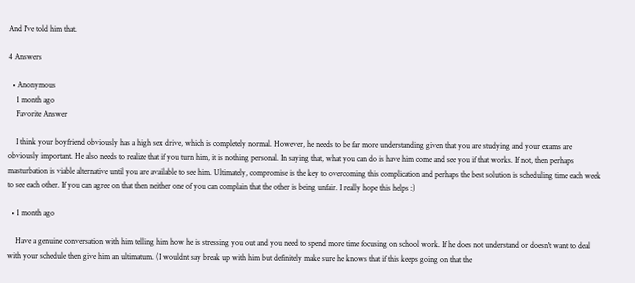And I've told him that.

4 Answers

  • Anonymous
    1 month ago
    Favorite Answer

    I think your boyfriend obviously has a high sex drive, which is completely normal. However, he needs to be far more understanding given that you are studying and your exams are obviously important. He also needs to realize that if you turn him, it is nothing personal. In saying that, what you can do is have him come and see you if that works. If not, then perhaps masturbation is viable alternative until you are available to see him. Ultimately, compromise is the key to overcoming this complication and perhaps the best solution is scheduling time each week to see each other. If you can agree on that then neither one of you can complain that the other is being unfair. I really hope this helps :)

  • 1 month ago

    Have a genuine conversation with him telling him how he is stressing you out and you need to spend more time focusing on school work. If he does not understand or doesn't want to deal with your schedule then give him an ultimatum. (I wouldnt say break up with him but definitely make sure he knows that if this keeps going on that the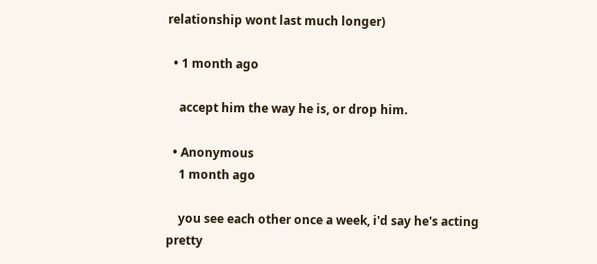relationship wont last much longer)

  • 1 month ago

    accept him the way he is, or drop him.

  • Anonymous
    1 month ago

    you see each other once a week, i'd say he's acting pretty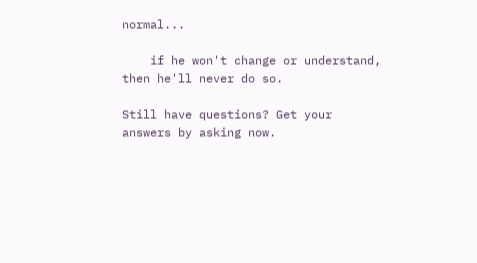normal...

    if he won't change or understand, then he'll never do so.

Still have questions? Get your answers by asking now.